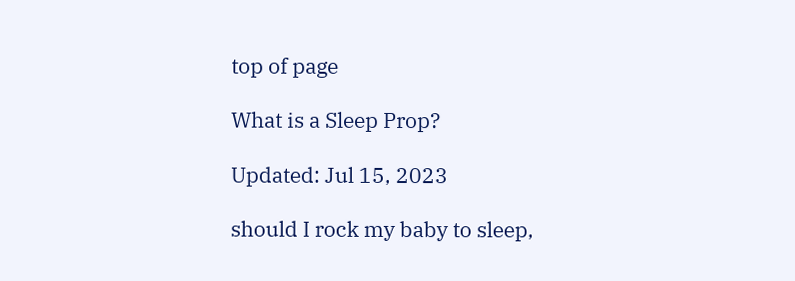top of page

What is a Sleep Prop?

Updated: Jul 15, 2023

should I rock my baby to sleep,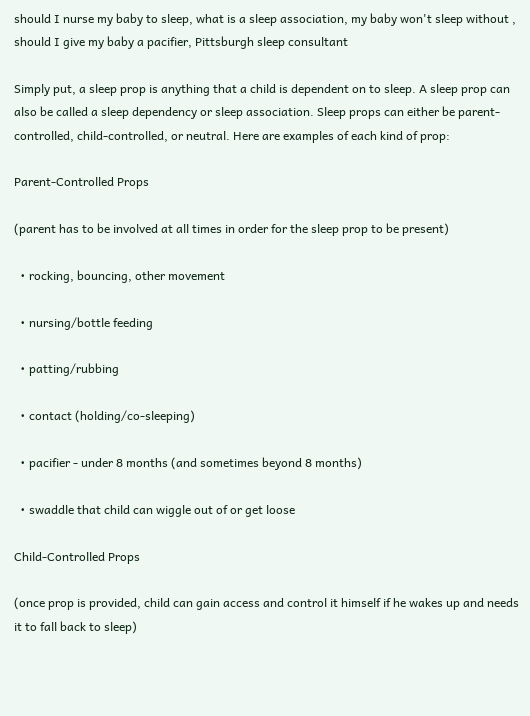should I nurse my baby to sleep, what is a sleep association, my baby won't sleep without , should I give my baby a pacifier, Pittsburgh sleep consultant

Simply put, a sleep prop is anything that a child is dependent on to sleep. A sleep prop can also be called a sleep dependency or sleep association. Sleep props can either be parent-controlled, child-controlled, or neutral. Here are examples of each kind of prop:

Parent-Controlled Props

(parent has to be involved at all times in order for the sleep prop to be present)

  • rocking, bouncing, other movement

  • nursing/bottle feeding

  • patting/rubbing

  • contact (holding/co-sleeping)

  • pacifier - under 8 months (and sometimes beyond 8 months)

  • swaddle that child can wiggle out of or get loose

Child-Controlled Props

(once prop is provided, child can gain access and control it himself if he wakes up and needs it to fall back to sleep)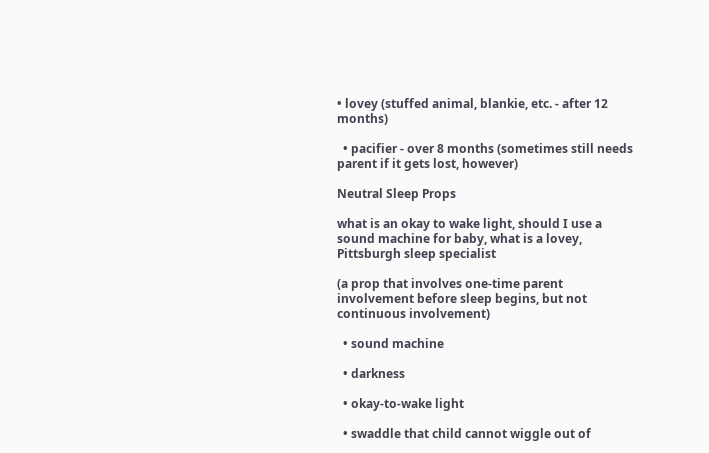• lovey (stuffed animal, blankie, etc. - after 12 months)

  • pacifier - over 8 months (sometimes still needs parent if it gets lost, however)

Neutral Sleep Props

what is an okay to wake light, should I use a sound machine for baby, what is a lovey, Pittsburgh sleep specialist

(a prop that involves one-time parent involvement before sleep begins, but not continuous involvement)

  • sound machine

  • darkness

  • okay-to-wake light

  • swaddle that child cannot wiggle out of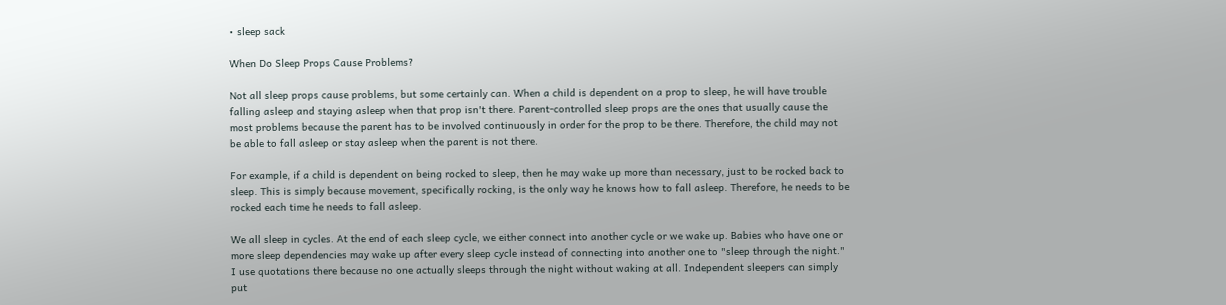• sleep sack

When Do Sleep Props Cause Problems?

Not all sleep props cause problems, but some certainly can. When a child is dependent on a prop to sleep, he will have trouble falling asleep and staying asleep when that prop isn't there. Parent-controlled sleep props are the ones that usually cause the most problems because the parent has to be involved continuously in order for the prop to be there. Therefore, the child may not be able to fall asleep or stay asleep when the parent is not there.

For example, if a child is dependent on being rocked to sleep, then he may wake up more than necessary, just to be rocked back to sleep. This is simply because movement, specifically rocking, is the only way he knows how to fall asleep. Therefore, he needs to be rocked each time he needs to fall asleep.

We all sleep in cycles. At the end of each sleep cycle, we either connect into another cycle or we wake up. Babies who have one or more sleep dependencies may wake up after every sleep cycle instead of connecting into another one to "sleep through the night." I use quotations there because no one actually sleeps through the night without waking at all. Independent sleepers can simply put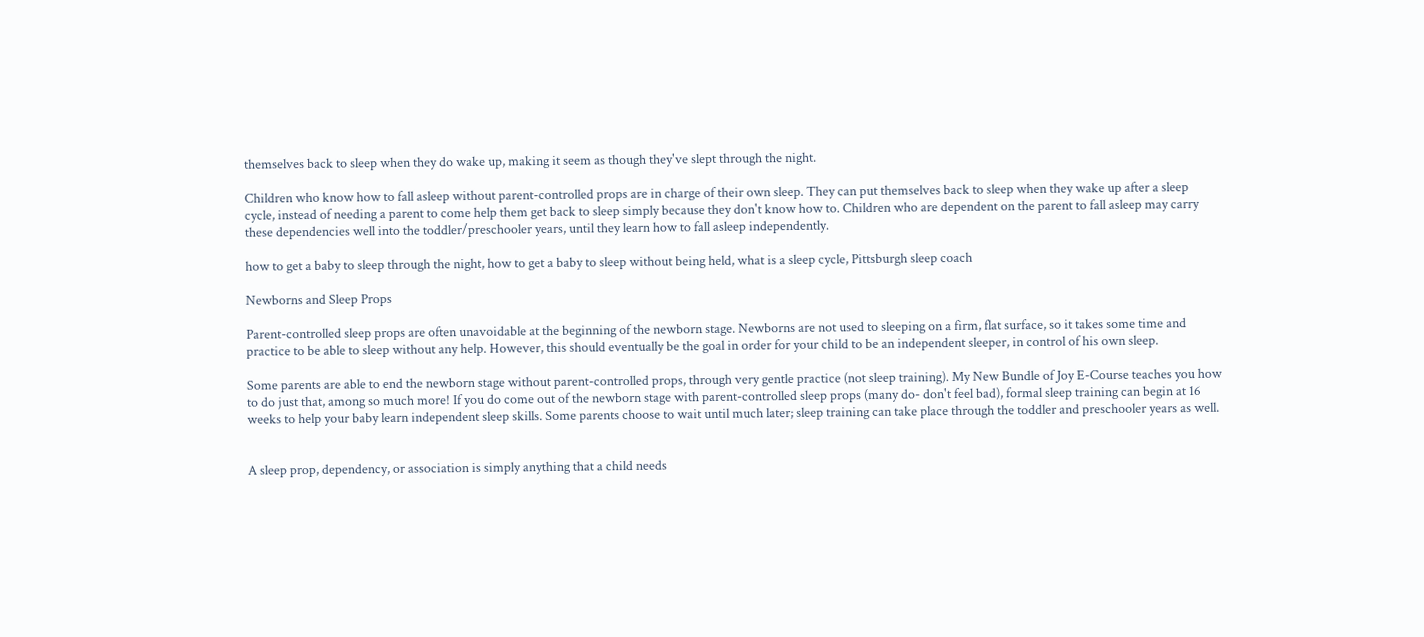themselves back to sleep when they do wake up, making it seem as though they've slept through the night.

Children who know how to fall asleep without parent-controlled props are in charge of their own sleep. They can put themselves back to sleep when they wake up after a sleep cycle, instead of needing a parent to come help them get back to sleep simply because they don't know how to. Children who are dependent on the parent to fall asleep may carry these dependencies well into the toddler/preschooler years, until they learn how to fall asleep independently.

how to get a baby to sleep through the night, how to get a baby to sleep without being held, what is a sleep cycle, Pittsburgh sleep coach

Newborns and Sleep Props

Parent-controlled sleep props are often unavoidable at the beginning of the newborn stage. Newborns are not used to sleeping on a firm, flat surface, so it takes some time and practice to be able to sleep without any help. However, this should eventually be the goal in order for your child to be an independent sleeper, in control of his own sleep.

Some parents are able to end the newborn stage without parent-controlled props, through very gentle practice (not sleep training). My New Bundle of Joy E-Course teaches you how to do just that, among so much more! If you do come out of the newborn stage with parent-controlled sleep props (many do- don't feel bad), formal sleep training can begin at 16 weeks to help your baby learn independent sleep skills. Some parents choose to wait until much later; sleep training can take place through the toddler and preschooler years as well.


A sleep prop, dependency, or association is simply anything that a child needs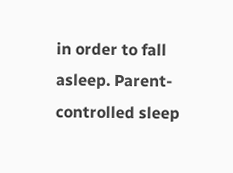in order to fall asleep. Parent-controlled sleep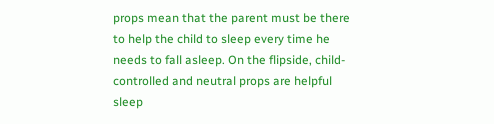props mean that the parent must be there to help the child to sleep every time he needs to fall asleep. On the flipside, child-controlled and neutral props are helpful sleep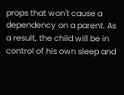props that won't cause a dependency on a parent. As a result, the child will be in control of his own sleep and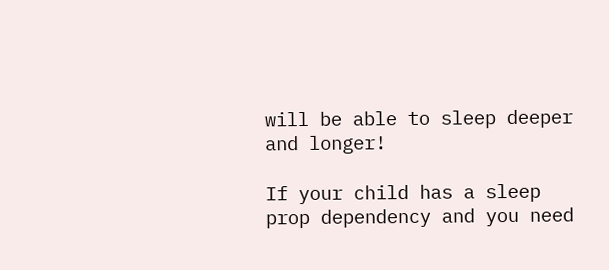will be able to sleep deeper and longer!

If your child has a sleep prop dependency and you need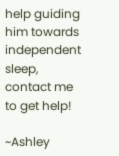help guiding him towards independent sleep, contact me to get help!

~Ashley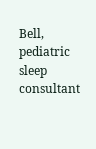Bell, pediatric sleep consultant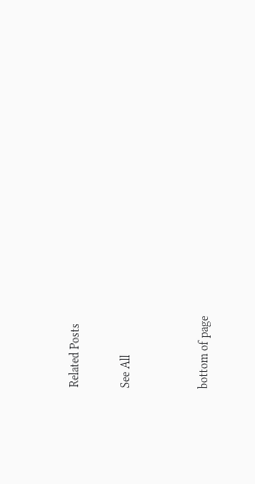Related Posts

See All


bottom of page